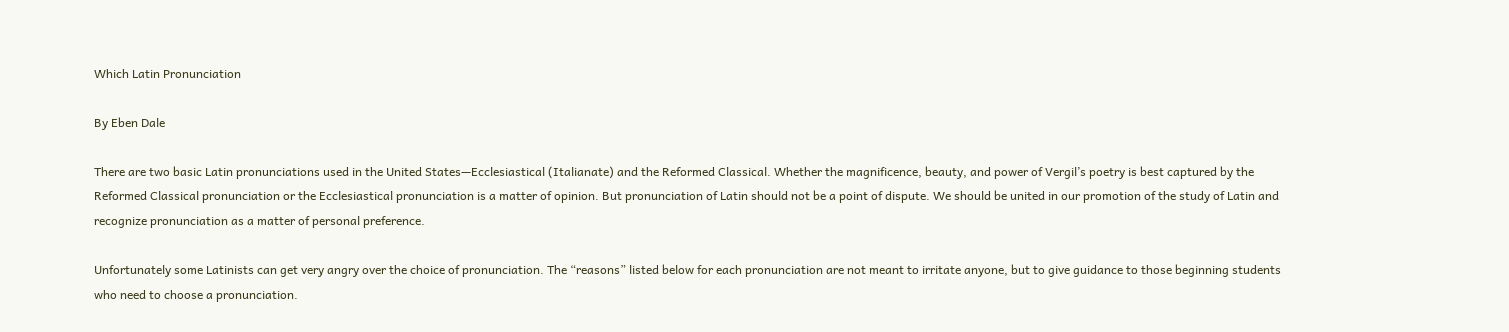Which Latin Pronunciation

By Eben Dale

There are two basic Latin pronunciations used in the United States—Ecclesiastical (Italianate) and the Reformed Classical. Whether the magnificence, beauty, and power of Vergil’s poetry is best captured by the Reformed Classical pronunciation or the Ecclesiastical pronunciation is a matter of opinion. But pronunciation of Latin should not be a point of dispute. We should be united in our promotion of the study of Latin and recognize pronunciation as a matter of personal preference.

Unfortunately some Latinists can get very angry over the choice of pronunciation. The “reasons” listed below for each pronunciation are not meant to irritate anyone, but to give guidance to those beginning students who need to choose a pronunciation.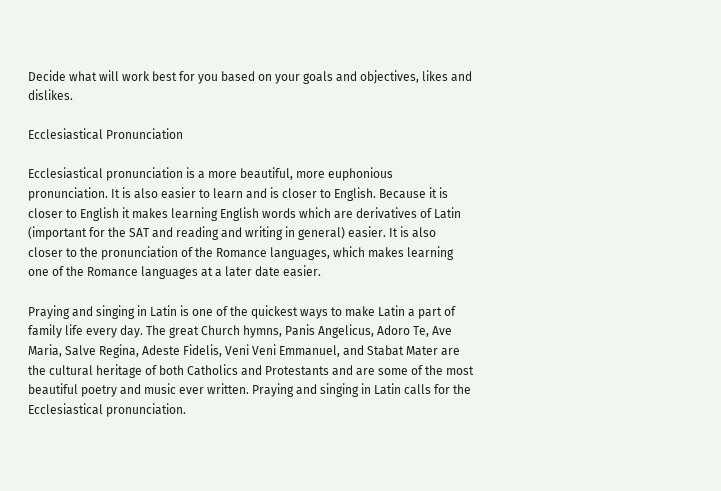Decide what will work best for you based on your goals and objectives, likes and dislikes.

Ecclesiastical Pronunciation

Ecclesiastical pronunciation is a more beautiful, more euphonious pronunciation. It is also easier to learn and is closer to English. Because it is closer to English it makes learning English words which are derivatives of Latin (important for the SAT and reading and writing in general) easier. It is also closer to the pronunciation of the Romance languages, which makes learning one of the Romance languages at a later date easier.

Praying and singing in Latin is one of the quickest ways to make Latin a part of family life every day. The great Church hymns, Panis Angelicus, Adoro Te, Ave Maria, Salve Regina, Adeste Fidelis, Veni Veni Emmanuel, and Stabat Mater are the cultural heritage of both Catholics and Protestants and are some of the most beautiful poetry and music ever written. Praying and singing in Latin calls for the Ecclesiastical pronunciation.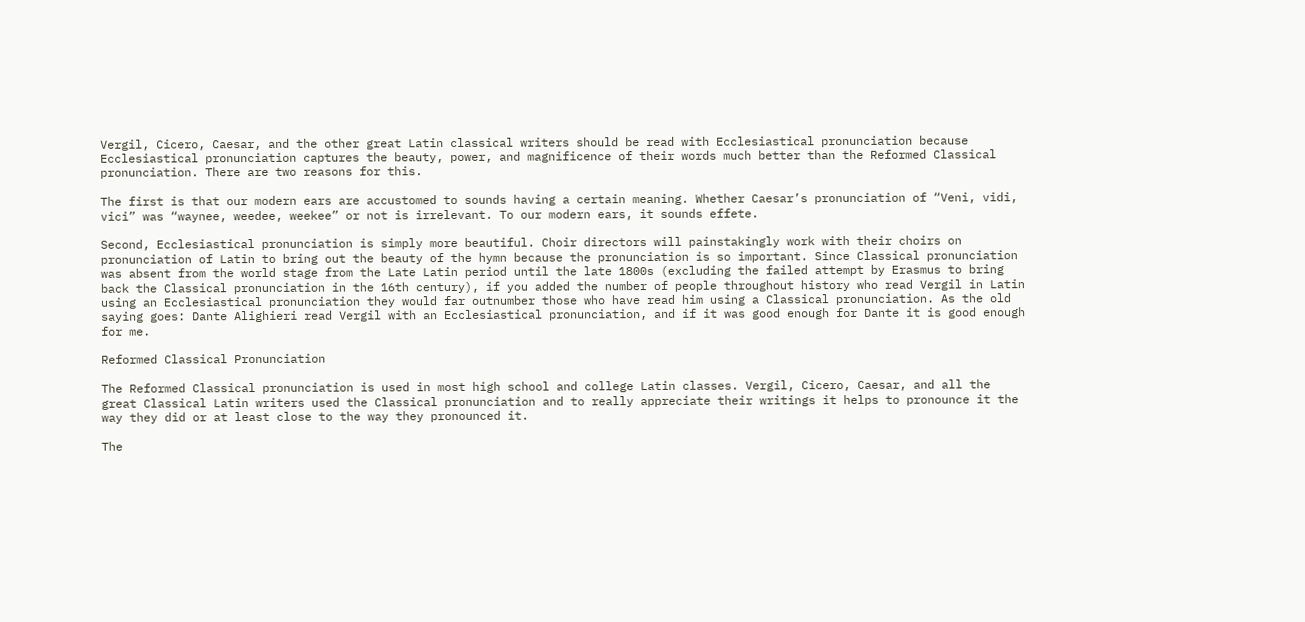Vergil, Cicero, Caesar, and the other great Latin classical writers should be read with Ecclesiastical pronunciation because Ecclesiastical pronunciation captures the beauty, power, and magnificence of their words much better than the Reformed Classical pronunciation. There are two reasons for this.

The first is that our modern ears are accustomed to sounds having a certain meaning. Whether Caesar’s pronunciation of “Veni, vidi, vici” was “waynee, weedee, weekee” or not is irrelevant. To our modern ears, it sounds effete.

Second, Ecclesiastical pronunciation is simply more beautiful. Choir directors will painstakingly work with their choirs on pronunciation of Latin to bring out the beauty of the hymn because the pronunciation is so important. Since Classical pronunciation was absent from the world stage from the Late Latin period until the late 1800s (excluding the failed attempt by Erasmus to bring back the Classical pronunciation in the 16th century), if you added the number of people throughout history who read Vergil in Latin using an Ecclesiastical pronunciation they would far outnumber those who have read him using a Classical pronunciation. As the old saying goes: Dante Alighieri read Vergil with an Ecclesiastical pronunciation, and if it was good enough for Dante it is good enough for me.

Reformed Classical Pronunciation

The Reformed Classical pronunciation is used in most high school and college Latin classes. Vergil, Cicero, Caesar, and all the great Classical Latin writers used the Classical pronunciation and to really appreciate their writings it helps to pronounce it the way they did or at least close to the way they pronounced it.

The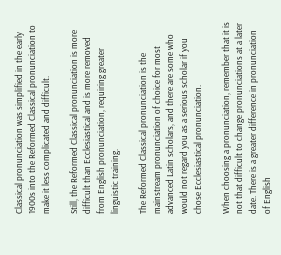Classical pronunciation was simplified in the early 1900s into the Reformed Classical pronunciation to make it less complicated and difficult.

Still, the Reformed Classical pronunciation is more difficult than Ecclesiastical and is more removed from English pronunciation, requiring greater linguistic training.

The Reformed Classical pronunciation is the mainstream pronunciation of choice for most advanced Latin scholars, and there are some who would not regard you as a serious scholar if you chose Ecclesiastical pronunciation.

When choosing a pronunciation, remember that it is not that difficult to change pronunciations at a later date. There is a greater difference in pronunciation of English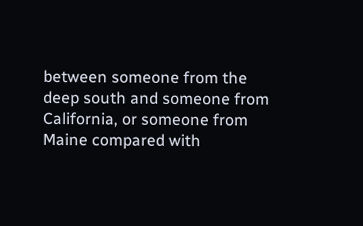between someone from the deep south and someone from California, or someone from Maine compared with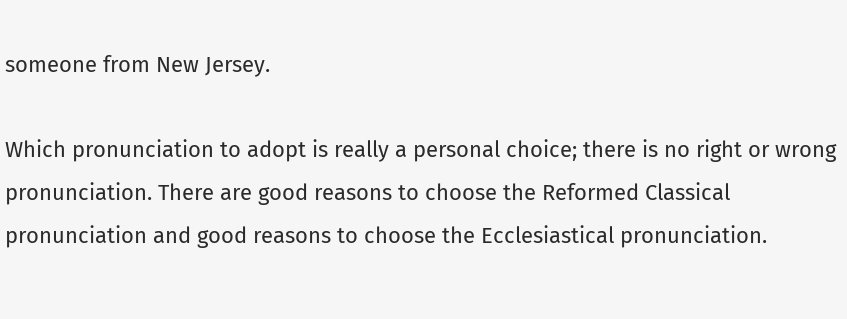someone from New Jersey.

Which pronunciation to adopt is really a personal choice; there is no right or wrong pronunciation. There are good reasons to choose the Reformed Classical pronunciation and good reasons to choose the Ecclesiastical pronunciation.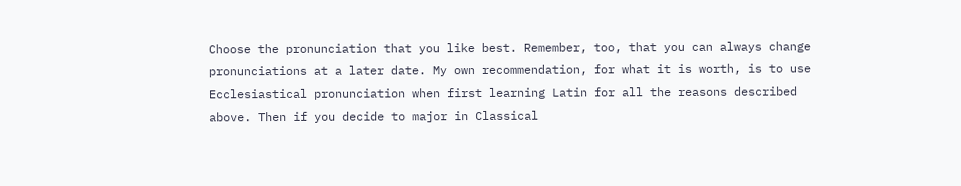Choose the pronunciation that you like best. Remember, too, that you can always change pronunciations at a later date. My own recommendation, for what it is worth, is to use Ecclesiastical pronunciation when first learning Latin for all the reasons described above. Then if you decide to major in Classical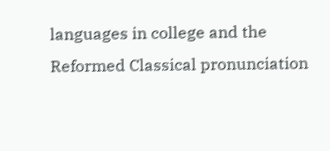languages in college and the Reformed Classical pronunciation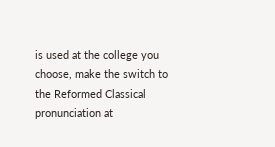is used at the college you choose, make the switch to the Reformed Classical pronunciation at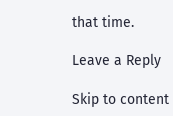that time.

Leave a Reply

Skip to content